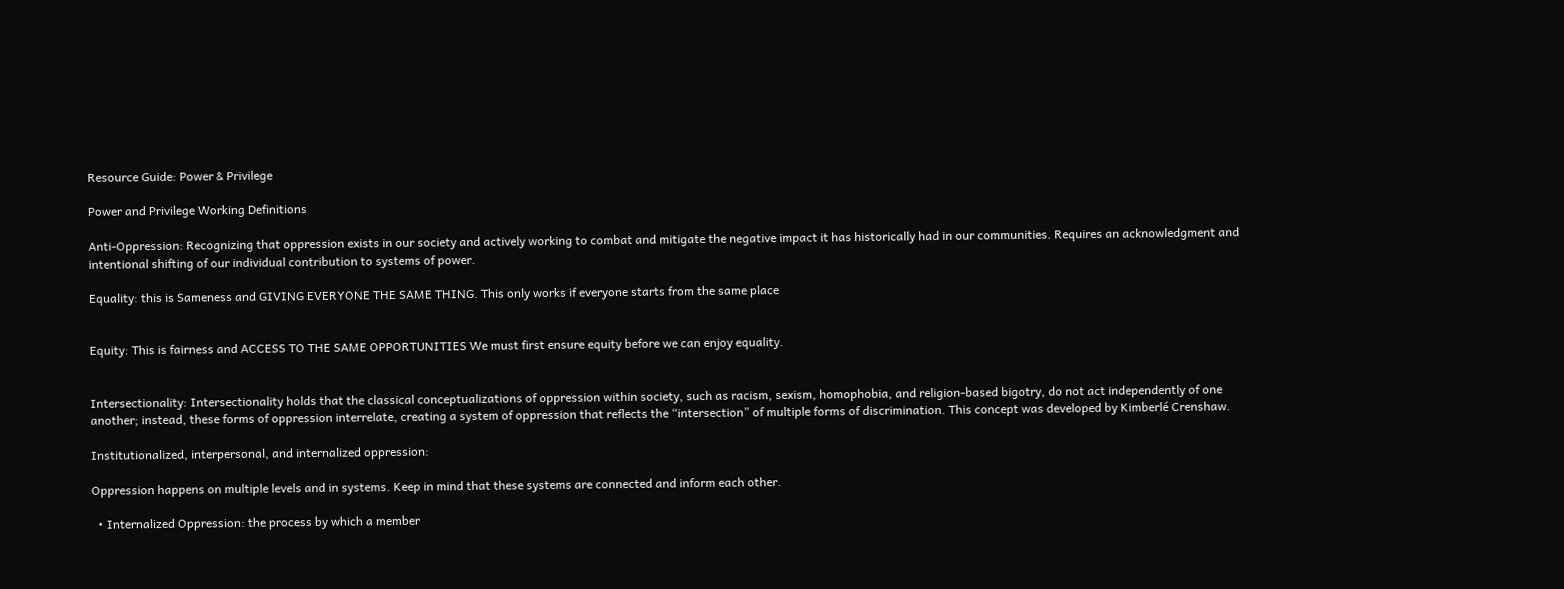Resource Guide: Power & Privilege

Power and Privilege Working Definitions

Anti-Oppression: Recognizing that oppression exists in our society and actively working to combat and mitigate the negative impact it has historically had in our communities. Requires an acknowledgment and intentional shifting of our individual contribution to systems of power.

Equality: this is Sameness and GIVING EVERYONE THE SAME THING. This only works if everyone starts from the same place


Equity: This is fairness and ACCESS TO THE SAME OPPORTUNITIES We must first ensure equity before we can enjoy equality.


Intersectionality: Intersectionality holds that the classical conceptualizations of oppression within society, such as racism, sexism, homophobia, and religion-based bigotry, do not act independently of one another; instead, these forms of oppression interrelate, creating a system of oppression that reflects the “intersection” of multiple forms of discrimination. This concept was developed by Kimberlé Crenshaw.

Institutionalized, interpersonal, and internalized oppression:

Oppression happens on multiple levels and in systems. Keep in mind that these systems are connected and inform each other.

  • Internalized Oppression: the process by which a member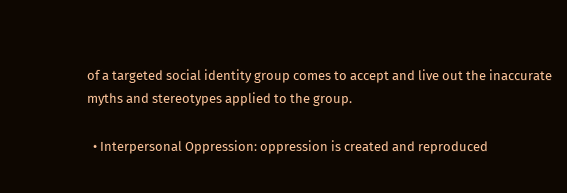of a targeted social identity group comes to accept and live out the inaccurate myths and stereotypes applied to the group.

  • Interpersonal Oppression: oppression is created and reproduced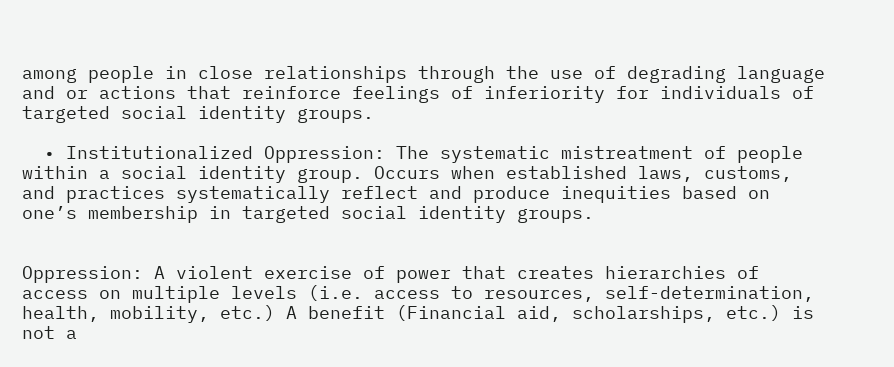among people in close relationships through the use of degrading language and or actions that reinforce feelings of inferiority for individuals of targeted social identity groups.

  • Institutionalized Oppression: The systematic mistreatment of people within a social identity group. Occurs when established laws, customs, and practices systematically reflect and produce inequities based on one’s membership in targeted social identity groups.


Oppression: A violent exercise of power that creates hierarchies of access on multiple levels (i.e. access to resources, self-determination, health, mobility, etc.) A benefit (Financial aid, scholarships, etc.) is not a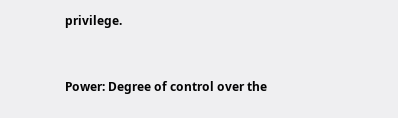privilege.


Power: Degree of control over the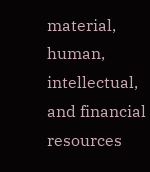material, human, intellectual, and financial resources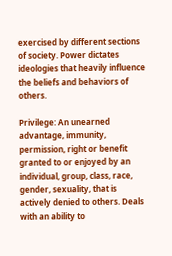exercised by different sections of society. Power dictates ideologies that heavily influence the beliefs and behaviors of others.

Privilege: An unearned advantage, immunity, permission, right or benefit granted to or enjoyed by an individual, group, class, race, gender, sexuality, that is actively denied to others. Deals with an ability to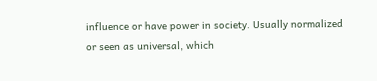influence or have power in society. Usually normalized or seen as universal, which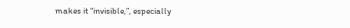makes it “invisible,”, especially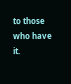to those who have it.